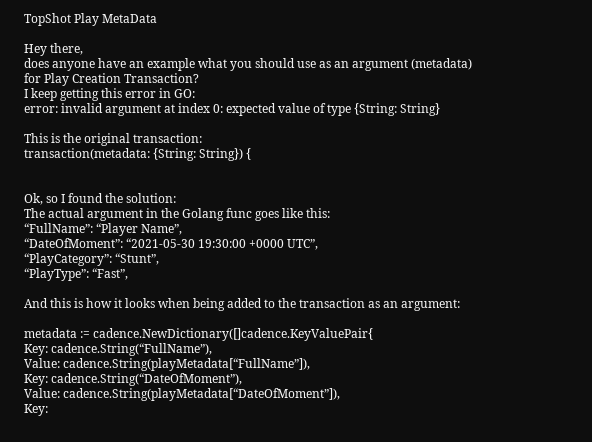TopShot Play MetaData

Hey there,
does anyone have an example what you should use as an argument (metadata) for Play Creation Transaction?
I keep getting this error in GO:
error: invalid argument at index 0: expected value of type {String: String}

This is the original transaction:
transaction(metadata: {String: String}) {


Ok, so I found the solution:
The actual argument in the Golang func goes like this:
“FullName”: “Player Name”,
“DateOfMoment”: “2021-05-30 19:30:00 +0000 UTC”,
“PlayCategory”: “Stunt”,
“PlayType”: “Fast”,

And this is how it looks when being added to the transaction as an argument:

metadata := cadence.NewDictionary([]cadence.KeyValuePair{
Key: cadence.String(“FullName”),
Value: cadence.String(playMetadata[“FullName”]),
Key: cadence.String(“DateOfMoment”),
Value: cadence.String(playMetadata[“DateOfMoment”]),
Key: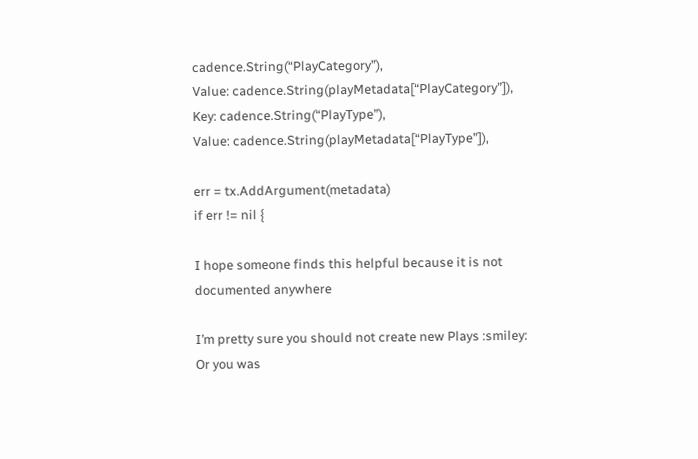cadence.String(“PlayCategory”),
Value: cadence.String(playMetadata[“PlayCategory”]),
Key: cadence.String(“PlayType”),
Value: cadence.String(playMetadata[“PlayType”]),

err = tx.AddArgument(metadata)
if err != nil {

I hope someone finds this helpful because it is not documented anywhere

I’m pretty sure you should not create new Plays :smiley:
Or you was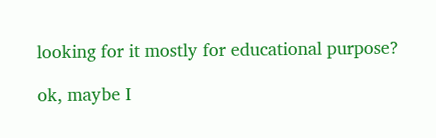looking for it mostly for educational purpose?

ok, maybe I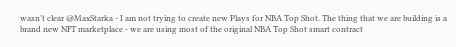wasn’t clear @MaxStarka - I am not trying to create new Plays for NBA Top Shot. The thing that we are building is a brand new NFT marketplace - we are using most of the original NBA Top Shot smart contract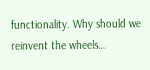functionality. Why should we reinvent the wheels…